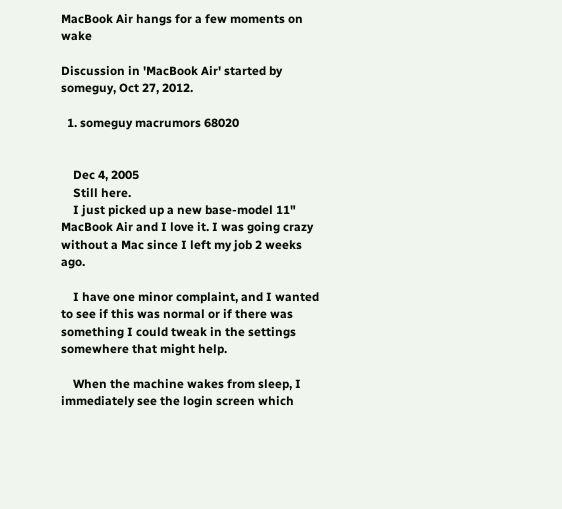MacBook Air hangs for a few moments on wake

Discussion in 'MacBook Air' started by someguy, Oct 27, 2012.

  1. someguy macrumors 68020


    Dec 4, 2005
    Still here.
    I just picked up a new base-model 11" MacBook Air and I love it. I was going crazy without a Mac since I left my job 2 weeks ago.

    I have one minor complaint, and I wanted to see if this was normal or if there was something I could tweak in the settings somewhere that might help.

    When the machine wakes from sleep, I immediately see the login screen which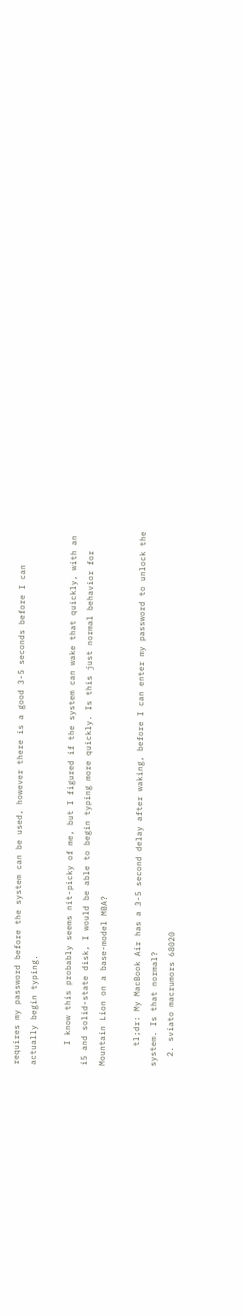requires my password before the system can be used, however there is a good 3-5 seconds before I can actually begin typing.

    I know this probably seems nit-picky of me, but I figured if the system can wake that quickly, with an i5 and solid-state disk, I would be able to begin typing more quickly. Is this just normal behavior for Mountain Lion on a base-model MBA?

    tl;dr: My MacBook Air has a 3-5 second delay after waking, before I can enter my password to unlock the system. Is that normal?
  2. sviato macrumors 68020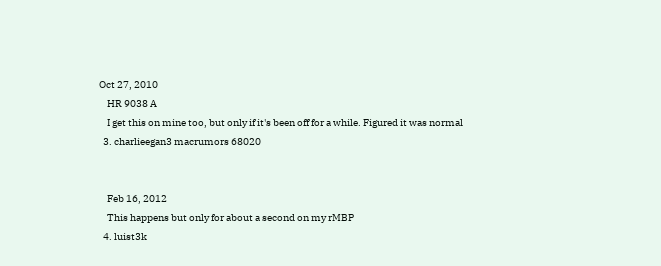Oct 27, 2010
    HR 9038 A
    I get this on mine too, but only if it's been off for a while. Figured it was normal
  3. charlieegan3 macrumors 68020


    Feb 16, 2012
    This happens but only for about a second on my rMBP
  4. luist3k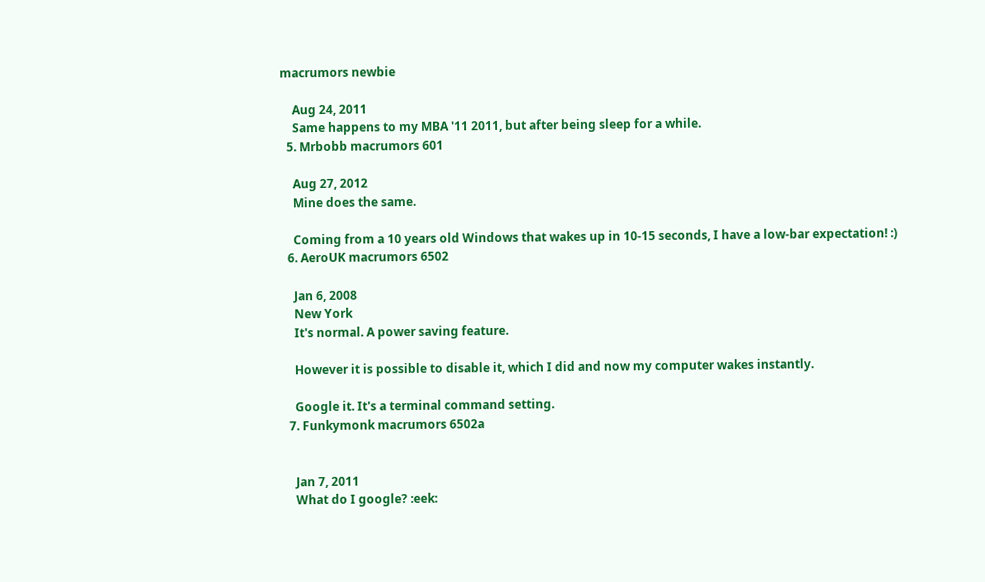macrumors newbie

    Aug 24, 2011
    Same happens to my MBA '11 2011, but after being sleep for a while.
  5. Mrbobb macrumors 601

    Aug 27, 2012
    Mine does the same.

    Coming from a 10 years old Windows that wakes up in 10-15 seconds, I have a low-bar expectation! :)
  6. AeroUK macrumors 6502

    Jan 6, 2008
    New York
    It's normal. A power saving feature.

    However it is possible to disable it, which I did and now my computer wakes instantly.

    Google it. It's a terminal command setting.
  7. Funkymonk macrumors 6502a


    Jan 7, 2011
    What do I google? :eek: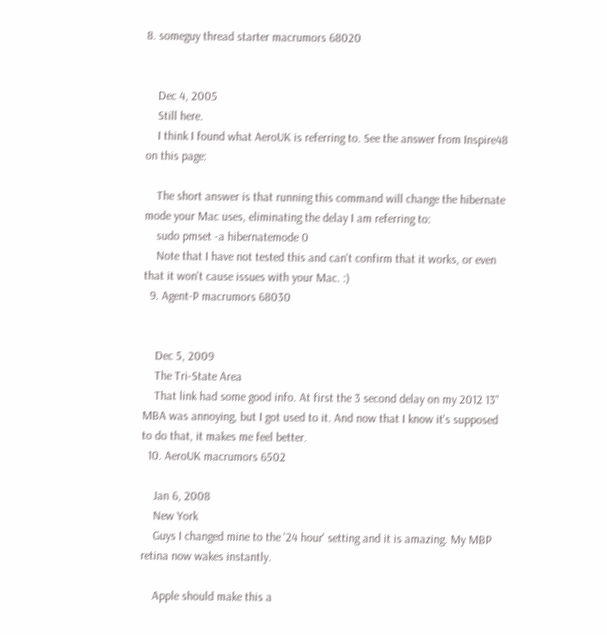8. someguy thread starter macrumors 68020


    Dec 4, 2005
    Still here.
    I think I found what AeroUK is referring to. See the answer from Inspire48 on this page:

    The short answer is that running this command will change the hibernate mode your Mac uses, eliminating the delay I am referring to:
    sudo pmset -a hibernatemode 0
    Note that I have not tested this and can't confirm that it works, or even that it won't cause issues with your Mac. :)
  9. Agent-P macrumors 68030


    Dec 5, 2009
    The Tri-State Area
    That link had some good info. At first the 3 second delay on my 2012 13" MBA was annoying, but I got used to it. And now that I know it's supposed to do that, it makes me feel better.
  10. AeroUK macrumors 6502

    Jan 6, 2008
    New York
    Guys I changed mine to the '24 hour' setting and it is amazing. My MBP retina now wakes instantly.

    Apple should make this a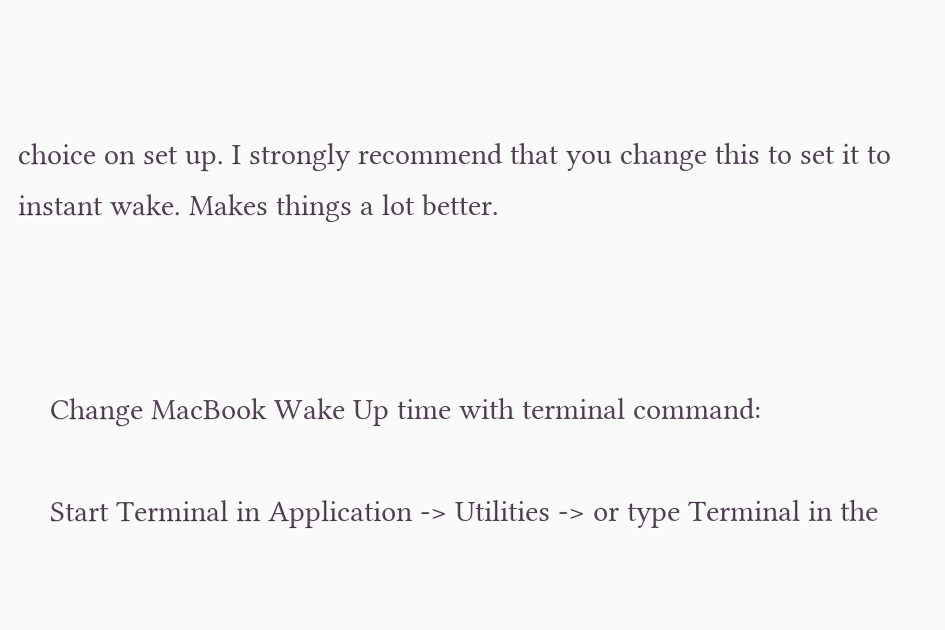choice on set up. I strongly recommend that you change this to set it to instant wake. Makes things a lot better.



    Change MacBook Wake Up time with terminal command:

    Start Terminal in Application -> Utilities -> or type Terminal in the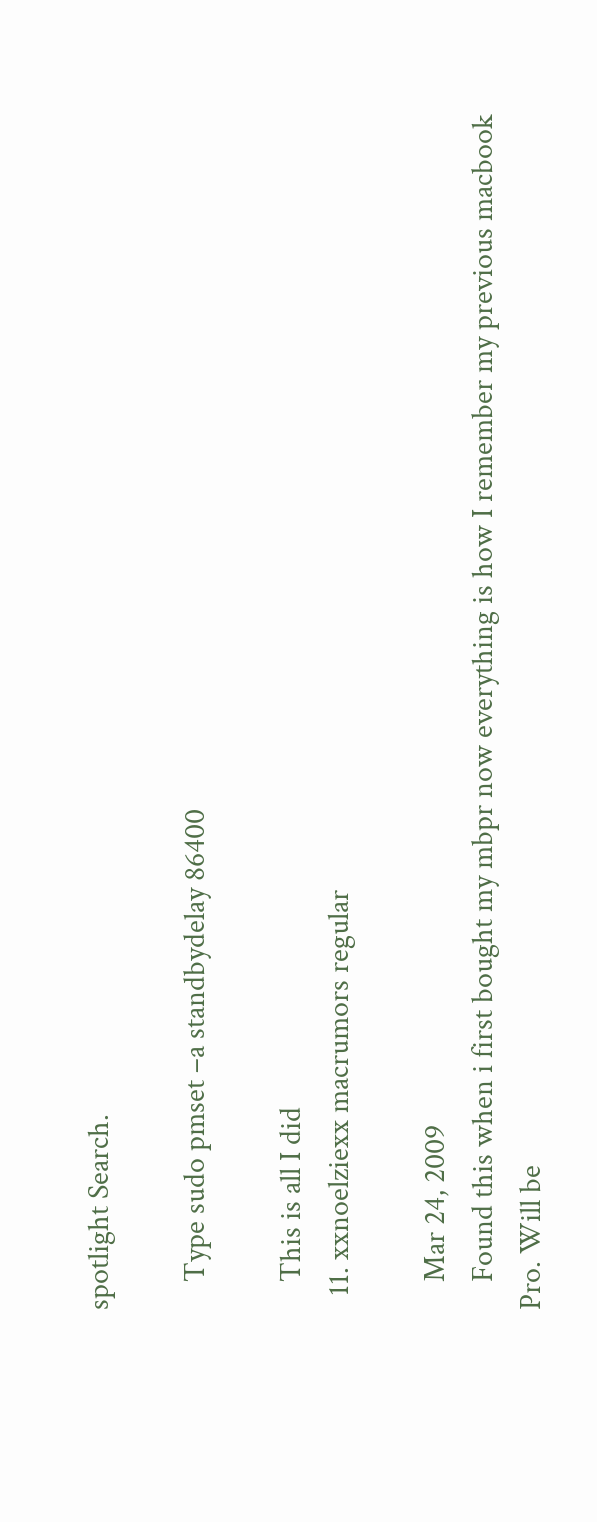spotlight Search.

    Type sudo pmset –a standbydelay 86400

    This is all I did
  11. xxnoelziexx macrumors regular

    Mar 24, 2009
    Found this when i first bought my mbpr now everything is how I remember my previous macbook Pro. Will be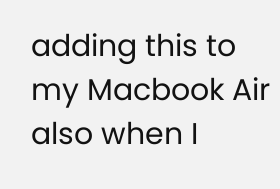adding this to my Macbook Air also when I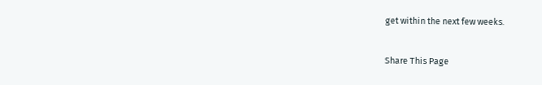get within the next few weeks.

Share This Page